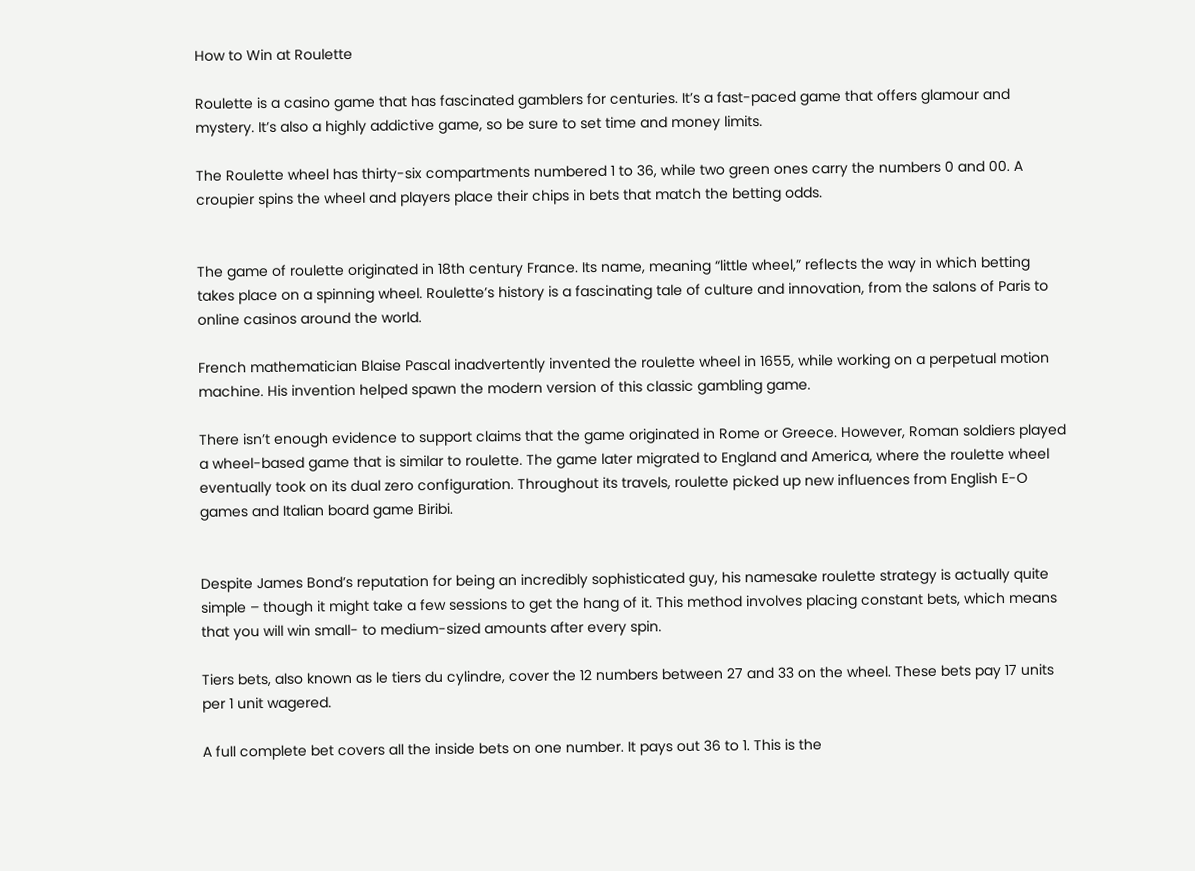How to Win at Roulette

Roulette is a casino game that has fascinated gamblers for centuries. It’s a fast-paced game that offers glamour and mystery. It’s also a highly addictive game, so be sure to set time and money limits.

The Roulette wheel has thirty-six compartments numbered 1 to 36, while two green ones carry the numbers 0 and 00. A croupier spins the wheel and players place their chips in bets that match the betting odds.


The game of roulette originated in 18th century France. Its name, meaning “little wheel,” reflects the way in which betting takes place on a spinning wheel. Roulette’s history is a fascinating tale of culture and innovation, from the salons of Paris to online casinos around the world.

French mathematician Blaise Pascal inadvertently invented the roulette wheel in 1655, while working on a perpetual motion machine. His invention helped spawn the modern version of this classic gambling game.

There isn’t enough evidence to support claims that the game originated in Rome or Greece. However, Roman soldiers played a wheel-based game that is similar to roulette. The game later migrated to England and America, where the roulette wheel eventually took on its dual zero configuration. Throughout its travels, roulette picked up new influences from English E-O games and Italian board game Biribi.


Despite James Bond’s reputation for being an incredibly sophisticated guy, his namesake roulette strategy is actually quite simple – though it might take a few sessions to get the hang of it. This method involves placing constant bets, which means that you will win small- to medium-sized amounts after every spin.

Tiers bets, also known as le tiers du cylindre, cover the 12 numbers between 27 and 33 on the wheel. These bets pay 17 units per 1 unit wagered.

A full complete bet covers all the inside bets on one number. It pays out 36 to 1. This is the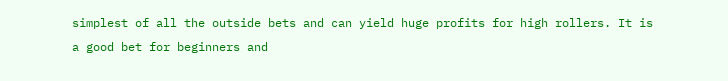simplest of all the outside bets and can yield huge profits for high rollers. It is a good bet for beginners and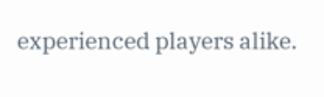experienced players alike.